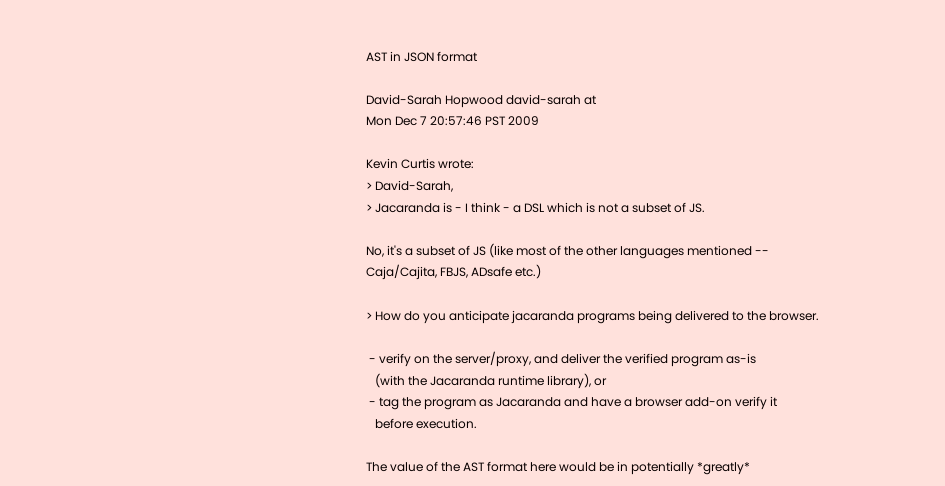AST in JSON format

David-Sarah Hopwood david-sarah at
Mon Dec 7 20:57:46 PST 2009

Kevin Curtis wrote:
> David-Sarah,
> Jacaranda is - I think - a DSL which is not a subset of JS.

No, it's a subset of JS (like most of the other languages mentioned --
Caja/Cajita, FBJS, ADsafe etc.)

> How do you anticipate jacaranda programs being delivered to the browser.

 - verify on the server/proxy, and deliver the verified program as-is
   (with the Jacaranda runtime library), or
 - tag the program as Jacaranda and have a browser add-on verify it
   before execution.

The value of the AST format here would be in potentially *greatly*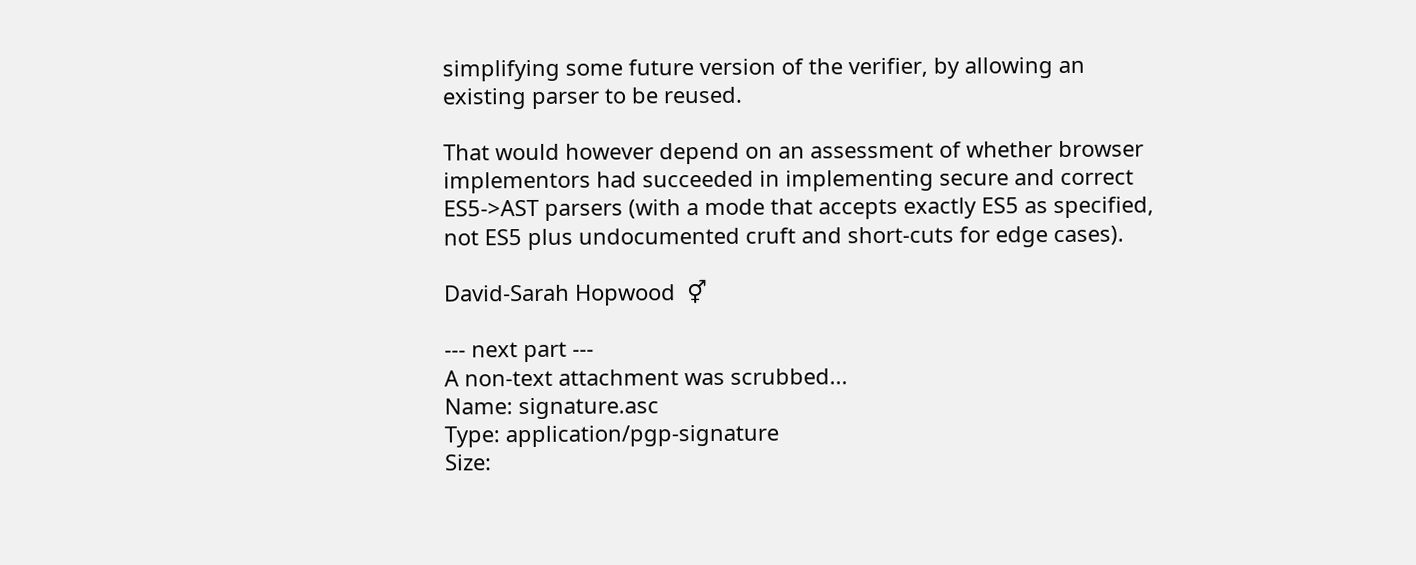simplifying some future version of the verifier, by allowing an
existing parser to be reused.

That would however depend on an assessment of whether browser
implementors had succeeded in implementing secure and correct
ES5->AST parsers (with a mode that accepts exactly ES5 as specified,
not ES5 plus undocumented cruft and short-cuts for edge cases).

David-Sarah Hopwood  ⚥

--- next part ---
A non-text attachment was scrubbed...
Name: signature.asc
Type: application/pgp-signature
Size: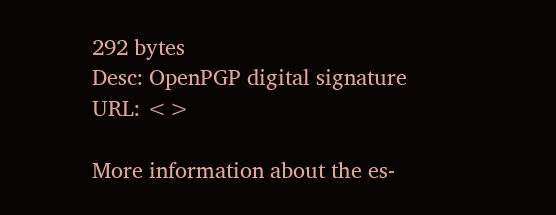292 bytes
Desc: OpenPGP digital signature
URL: <>

More information about the es-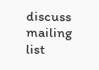discuss mailing list